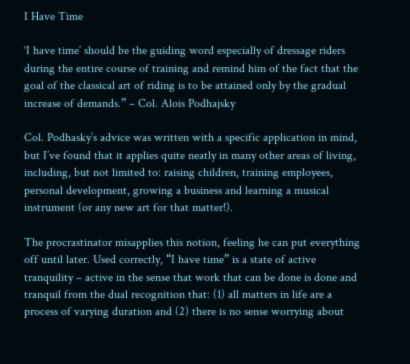I Have Time

‘I have time’ should be the guiding word especially of dressage riders during the entire course of training and remind him of the fact that the goal of the classical art of riding is to be attained only by the gradual increase of demands.” – Col. Alois Podhajsky

Col. Podhasky’s advice was written with a specific application in mind, but I’ve found that it applies quite neatly in many other areas of living, including, but not limited to: raising children, training employees, personal development, growing a business and learning a musical instrument (or any new art for that matter!).

The procrastinator misapplies this notion, feeling he can put everything off until later. Used correctly, “I have time” is a state of active tranquility – active in the sense that work that can be done is done and tranquil from the dual recognition that: (1) all matters in life are a process of varying duration and (2) there is no sense worrying about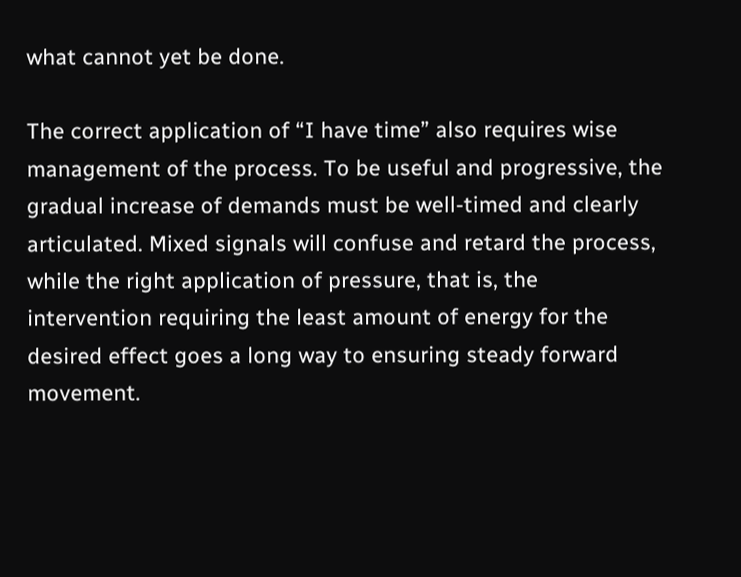what cannot yet be done.

The correct application of “I have time” also requires wise management of the process. To be useful and progressive, the gradual increase of demands must be well-timed and clearly articulated. Mixed signals will confuse and retard the process, while the right application of pressure, that is, the intervention requiring the least amount of energy for the desired effect goes a long way to ensuring steady forward movement.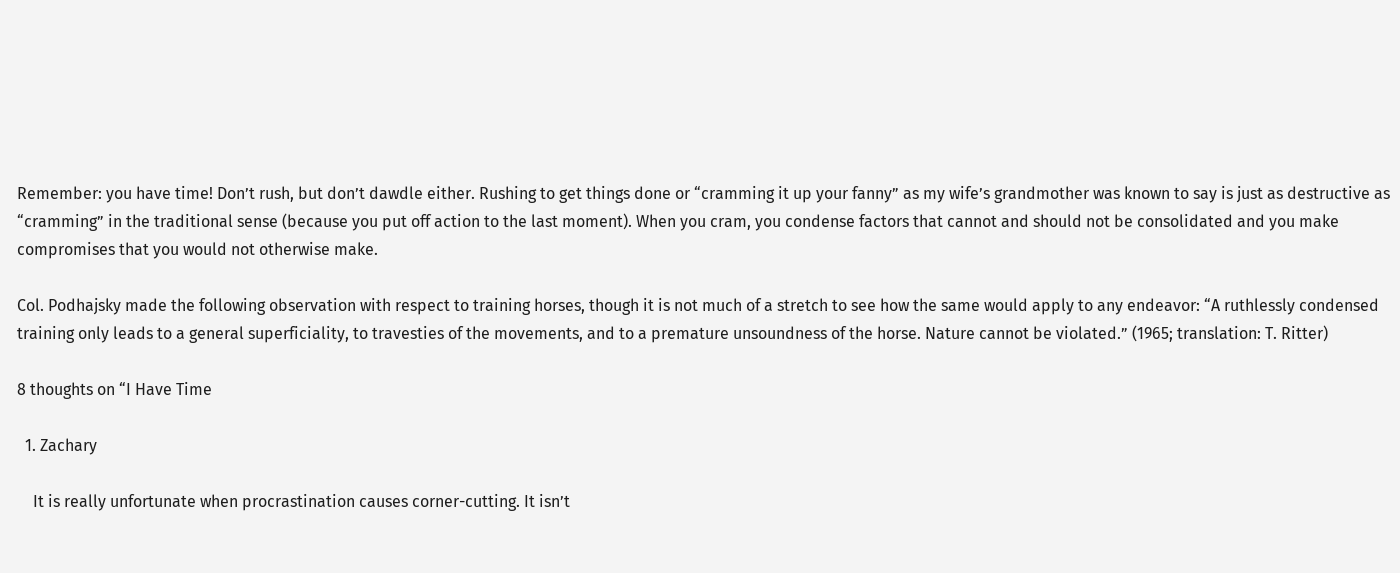Remember: you have time! Don’t rush, but don’t dawdle either. Rushing to get things done or “cramming it up your fanny” as my wife’s grandmother was known to say is just as destructive as “cramming” in the traditional sense (because you put off action to the last moment). When you cram, you condense factors that cannot and should not be consolidated and you make compromises that you would not otherwise make.

Col. Podhajsky made the following observation with respect to training horses, though it is not much of a stretch to see how the same would apply to any endeavor: “A ruthlessly condensed training only leads to a general superficiality, to travesties of the movements, and to a premature unsoundness of the horse. Nature cannot be violated.” (1965; translation: T. Ritter)

8 thoughts on “I Have Time

  1. Zachary

    It is really unfortunate when procrastination causes corner-cutting. It isn’t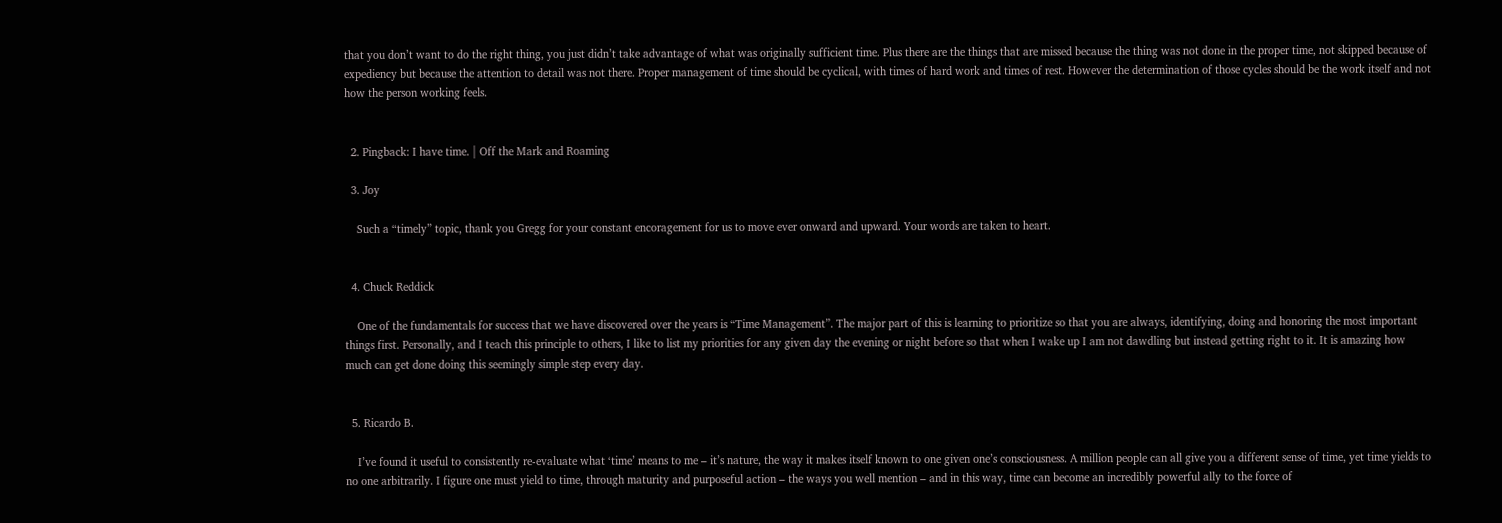that you don’t want to do the right thing, you just didn’t take advantage of what was originally sufficient time. Plus there are the things that are missed because the thing was not done in the proper time, not skipped because of expediency but because the attention to detail was not there. Proper management of time should be cyclical, with times of hard work and times of rest. However the determination of those cycles should be the work itself and not how the person working feels.


  2. Pingback: I have time. | Off the Mark and Roaming

  3. Joy

    Such a “timely” topic, thank you Gregg for your constant encoragement for us to move ever onward and upward. Your words are taken to heart.


  4. Chuck Reddick

    One of the fundamentals for success that we have discovered over the years is “Time Management”. The major part of this is learning to prioritize so that you are always, identifying, doing and honoring the most important things first. Personally, and I teach this principle to others, I like to list my priorities for any given day the evening or night before so that when I wake up I am not dawdling but instead getting right to it. It is amazing how much can get done doing this seemingly simple step every day.


  5. Ricardo B.

    I’ve found it useful to consistently re-evaluate what ‘time’ means to me – it’s nature, the way it makes itself known to one given one’s consciousness. A million people can all give you a different sense of time, yet time yields to no one arbitrarily. I figure one must yield to time, through maturity and purposeful action – the ways you well mention – and in this way, time can become an incredibly powerful ally to the force of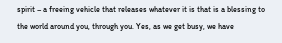spirit – a freeing vehicle that releases whatever it is that is a blessing to the world around you, through you. Yes, as we get busy, we have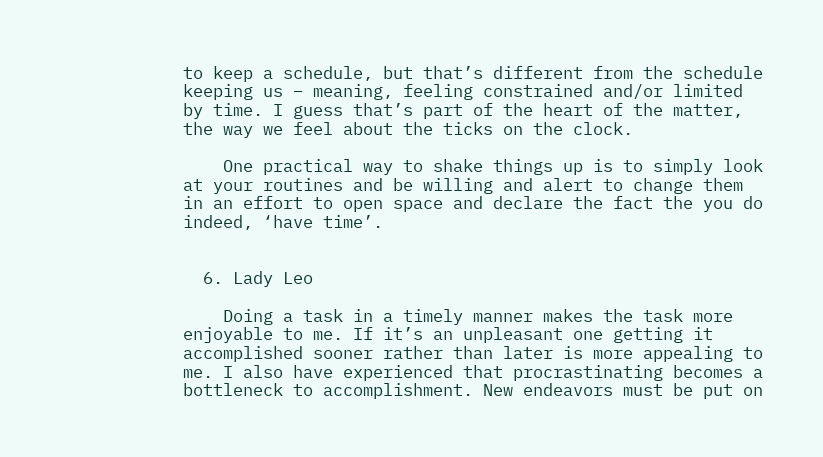to keep a schedule, but that’s different from the schedule keeping us – meaning, feeling constrained and/or limited by time. I guess that’s part of the heart of the matter, the way we feel about the ticks on the clock.

    One practical way to shake things up is to simply look at your routines and be willing and alert to change them in an effort to open space and declare the fact the you do indeed, ‘have time’.


  6. Lady Leo

    Doing a task in a timely manner makes the task more enjoyable to me. If it’s an unpleasant one getting it accomplished sooner rather than later is more appealing to me. I also have experienced that procrastinating becomes a bottleneck to accomplishment. New endeavors must be put on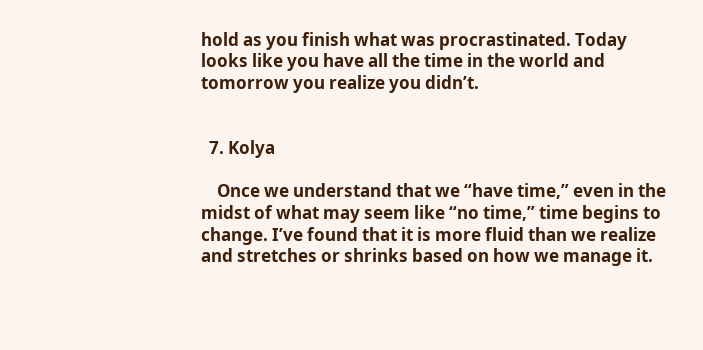hold as you finish what was procrastinated. Today looks like you have all the time in the world and tomorrow you realize you didn’t.


  7. Kolya

    Once we understand that we “have time,” even in the midst of what may seem like “no time,” time begins to change. I’ve found that it is more fluid than we realize and stretches or shrinks based on how we manage it.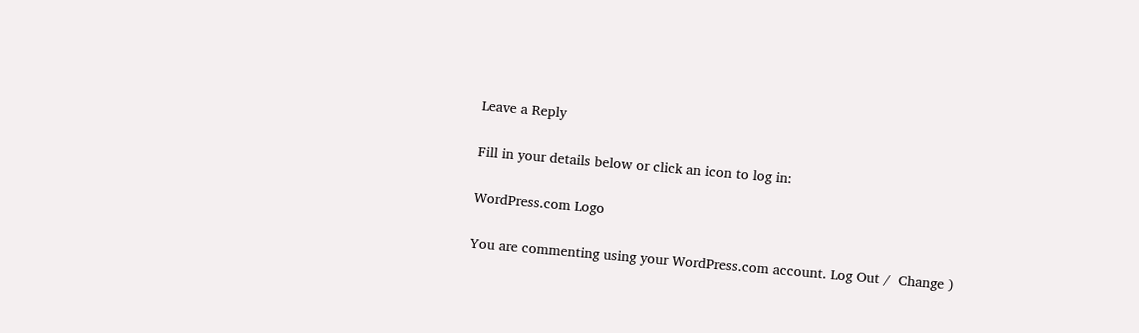Leave a Reply

Fill in your details below or click an icon to log in:

WordPress.com Logo

You are commenting using your WordPress.com account. Log Out /  Change )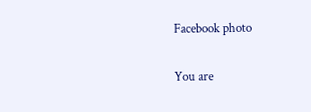Facebook photo

You are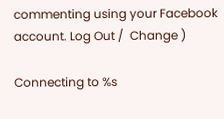commenting using your Facebook account. Log Out /  Change )

Connecting to %s